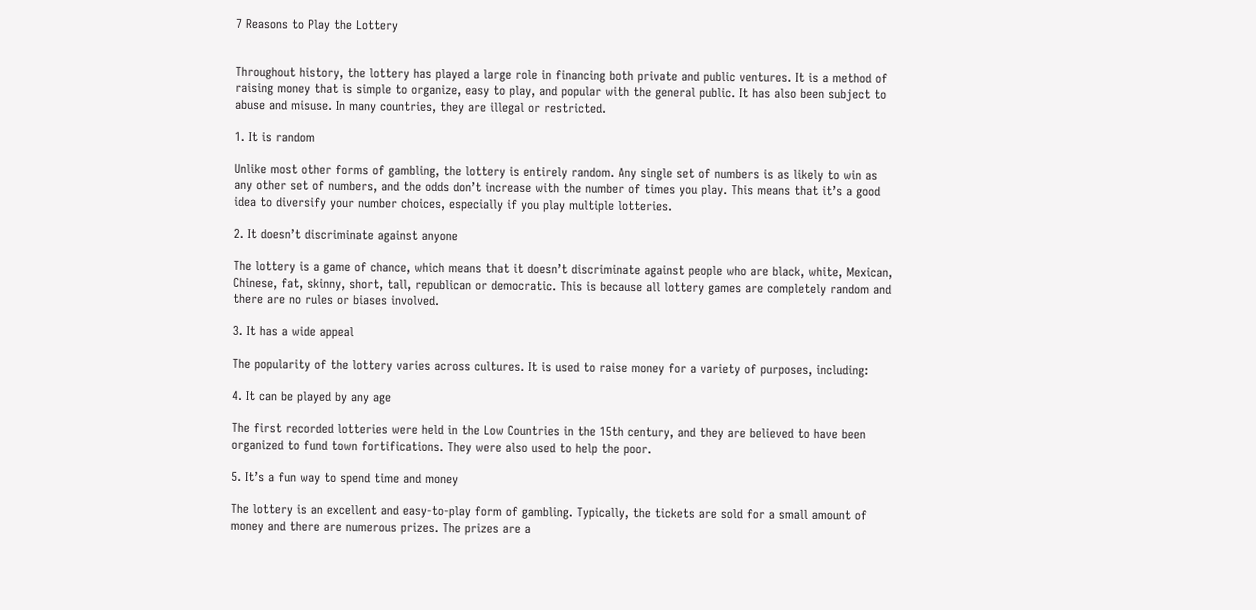7 Reasons to Play the Lottery


Throughout history, the lottery has played a large role in financing both private and public ventures. It is a method of raising money that is simple to organize, easy to play, and popular with the general public. It has also been subject to abuse and misuse. In many countries, they are illegal or restricted.

1. It is random

Unlike most other forms of gambling, the lottery is entirely random. Any single set of numbers is as likely to win as any other set of numbers, and the odds don’t increase with the number of times you play. This means that it’s a good idea to diversify your number choices, especially if you play multiple lotteries.

2. It doesn’t discriminate against anyone

The lottery is a game of chance, which means that it doesn’t discriminate against people who are black, white, Mexican, Chinese, fat, skinny, short, tall, republican or democratic. This is because all lottery games are completely random and there are no rules or biases involved.

3. It has a wide appeal

The popularity of the lottery varies across cultures. It is used to raise money for a variety of purposes, including:

4. It can be played by any age

The first recorded lotteries were held in the Low Countries in the 15th century, and they are believed to have been organized to fund town fortifications. They were also used to help the poor.

5. It’s a fun way to spend time and money

The lottery is an excellent and easy-to-play form of gambling. Typically, the tickets are sold for a small amount of money and there are numerous prizes. The prizes are a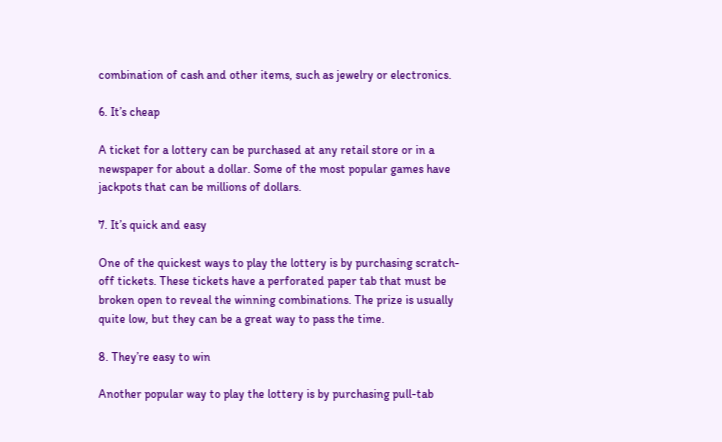combination of cash and other items, such as jewelry or electronics.

6. It’s cheap

A ticket for a lottery can be purchased at any retail store or in a newspaper for about a dollar. Some of the most popular games have jackpots that can be millions of dollars.

7. It’s quick and easy

One of the quickest ways to play the lottery is by purchasing scratch-off tickets. These tickets have a perforated paper tab that must be broken open to reveal the winning combinations. The prize is usually quite low, but they can be a great way to pass the time.

8. They’re easy to win

Another popular way to play the lottery is by purchasing pull-tab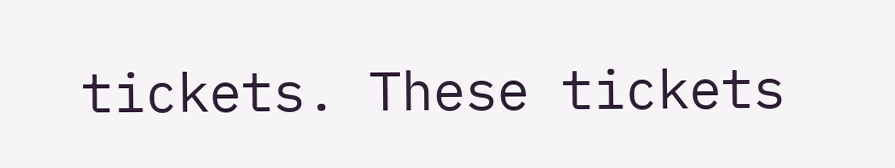tickets. These tickets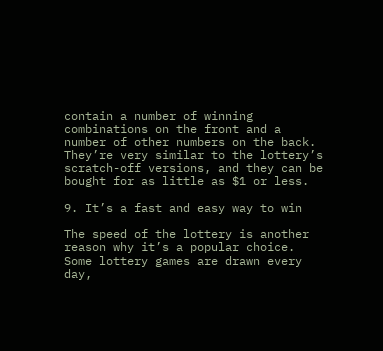contain a number of winning combinations on the front and a number of other numbers on the back. They’re very similar to the lottery’s scratch-off versions, and they can be bought for as little as $1 or less.

9. It’s a fast and easy way to win

The speed of the lottery is another reason why it’s a popular choice. Some lottery games are drawn every day,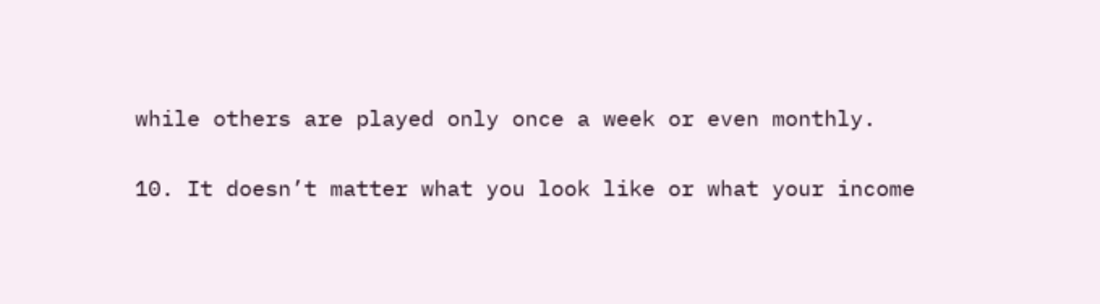while others are played only once a week or even monthly.

10. It doesn’t matter what you look like or what your income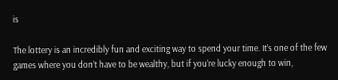is

The lottery is an incredibly fun and exciting way to spend your time. It’s one of the few games where you don’t have to be wealthy, but if you’re lucky enough to win,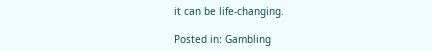it can be life-changing.

Posted in: Gambling